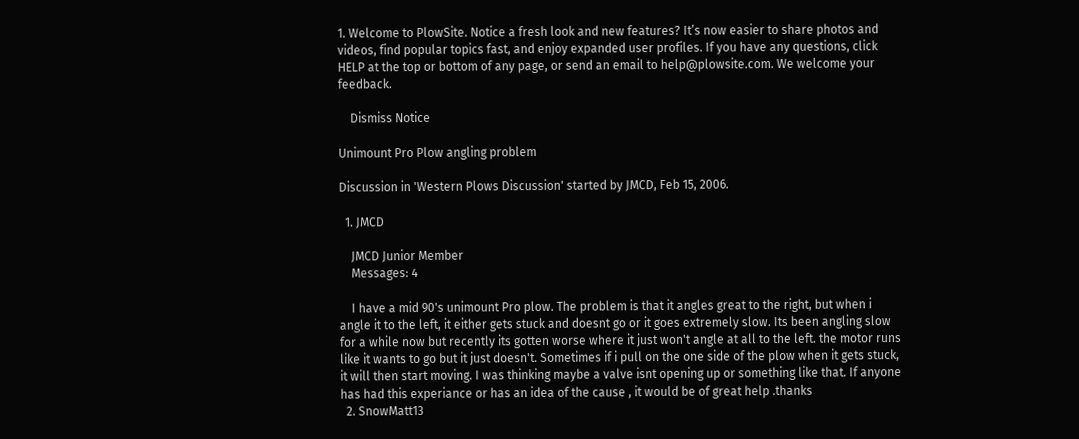1. Welcome to PlowSite. Notice a fresh look and new features? It’s now easier to share photos and videos, find popular topics fast, and enjoy expanded user profiles. If you have any questions, click HELP at the top or bottom of any page, or send an email to help@plowsite.com. We welcome your feedback.

    Dismiss Notice

Unimount Pro Plow angling problem

Discussion in 'Western Plows Discussion' started by JMCD, Feb 15, 2006.

  1. JMCD

    JMCD Junior Member
    Messages: 4

    I have a mid 90's unimount Pro plow. The problem is that it angles great to the right, but when i angle it to the left, it either gets stuck and doesnt go or it goes extremely slow. Its been angling slow for a while now but recently its gotten worse where it just won't angle at all to the left. the motor runs like it wants to go but it just doesn't. Sometimes if i pull on the one side of the plow when it gets stuck, it will then start moving. I was thinking maybe a valve isnt opening up or something like that. If anyone has had this experiance or has an idea of the cause , it would be of great help .thanks
  2. SnowMatt13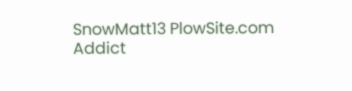SnowMatt13 PlowSite.com Addict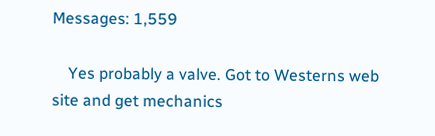Messages: 1,559

    Yes probably a valve. Got to Westerns web site and get mechanics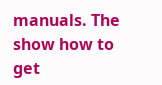manuals. The show how to get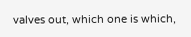valves out, which one is which,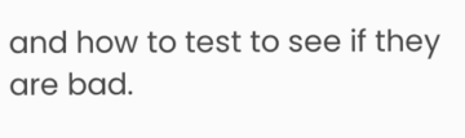and how to test to see if they are bad.